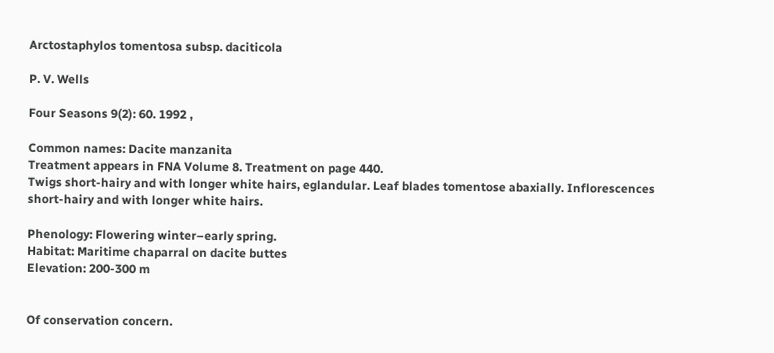Arctostaphylos tomentosa subsp. daciticola

P. V. Wells

Four Seasons 9(2): 60. 1992 ,

Common names: Dacite manzanita
Treatment appears in FNA Volume 8. Treatment on page 440.
Twigs short-hairy and with longer white hairs, eglandular. Leaf blades tomentose abaxially. Inflorescences short-hairy and with longer white hairs.

Phenology: Flowering winter–early spring.
Habitat: Maritime chaparral on dacite buttes
Elevation: 200-300 m


Of conservation concern.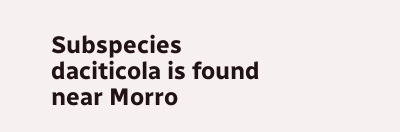Subspecies daciticola is found near Morro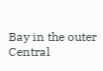Bay in the outer Central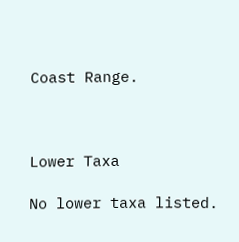Coast Range.



Lower Taxa

No lower taxa listed.